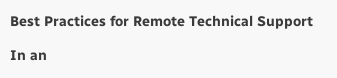Best Practices for Remote Technical Support

In an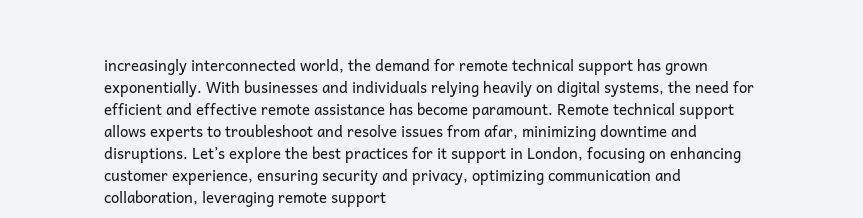increasingly interconnected world, the demand for remote technical support has grown exponentially. With businesses and individuals relying heavily on digital systems, the need for efficient and effective remote assistance has become paramount. Remote technical support allows experts to troubleshoot and resolve issues from afar, minimizing downtime and disruptions. Let’s explore the best practices for it support in London, focusing on enhancing customer experience, ensuring security and privacy, optimizing communication and collaboration, leveraging remote support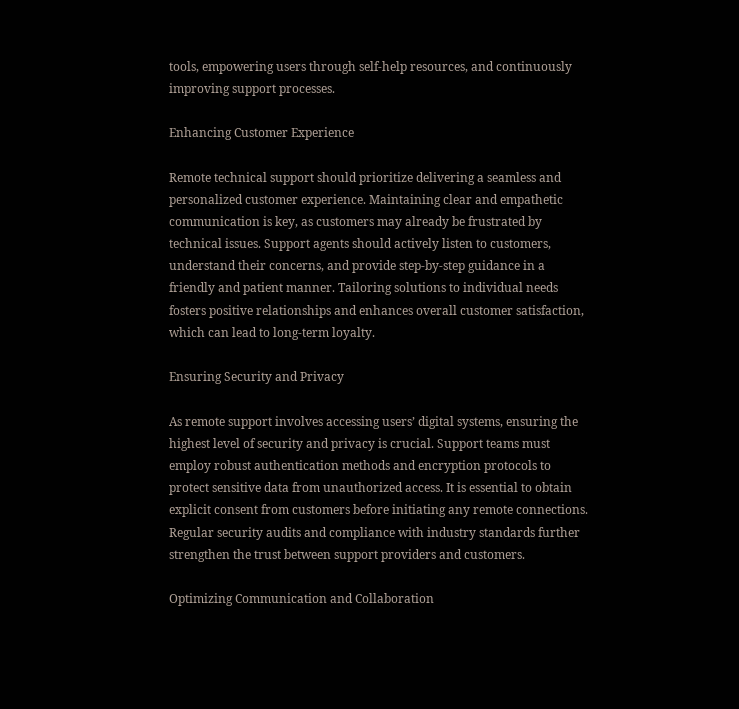tools, empowering users through self-help resources, and continuously improving support processes.

Enhancing Customer Experience

Remote technical support should prioritize delivering a seamless and personalized customer experience. Maintaining clear and empathetic communication is key, as customers may already be frustrated by technical issues. Support agents should actively listen to customers, understand their concerns, and provide step-by-step guidance in a friendly and patient manner. Tailoring solutions to individual needs fosters positive relationships and enhances overall customer satisfaction, which can lead to long-term loyalty.

Ensuring Security and Privacy

As remote support involves accessing users’ digital systems, ensuring the highest level of security and privacy is crucial. Support teams must employ robust authentication methods and encryption protocols to protect sensitive data from unauthorized access. It is essential to obtain explicit consent from customers before initiating any remote connections. Regular security audits and compliance with industry standards further strengthen the trust between support providers and customers.

Optimizing Communication and Collaboration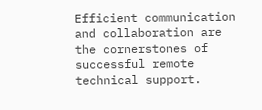Efficient communication and collaboration are the cornerstones of successful remote technical support.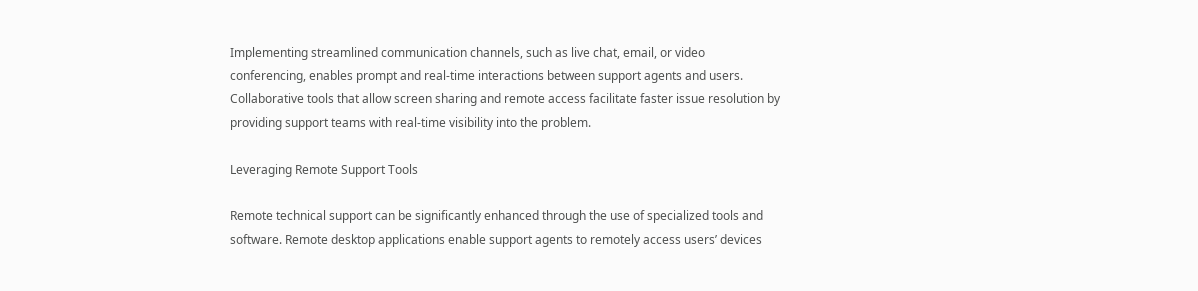Implementing streamlined communication channels, such as live chat, email, or video conferencing, enables prompt and real-time interactions between support agents and users. Collaborative tools that allow screen sharing and remote access facilitate faster issue resolution by providing support teams with real-time visibility into the problem.

Leveraging Remote Support Tools

Remote technical support can be significantly enhanced through the use of specialized tools and software. Remote desktop applications enable support agents to remotely access users’ devices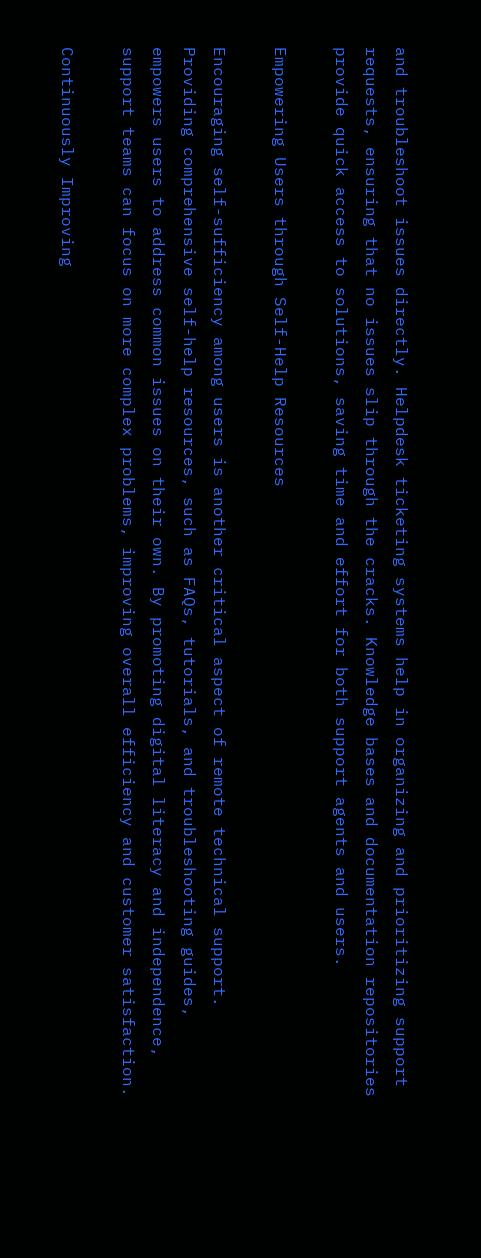and troubleshoot issues directly. Helpdesk ticketing systems help in organizing and prioritizing support requests, ensuring that no issues slip through the cracks. Knowledge bases and documentation repositories provide quick access to solutions, saving time and effort for both support agents and users.

Empowering Users through Self-Help Resources

Encouraging self-sufficiency among users is another critical aspect of remote technical support. Providing comprehensive self-help resources, such as FAQs, tutorials, and troubleshooting guides, empowers users to address common issues on their own. By promoting digital literacy and independence, support teams can focus on more complex problems, improving overall efficiency and customer satisfaction.

Continuously Improving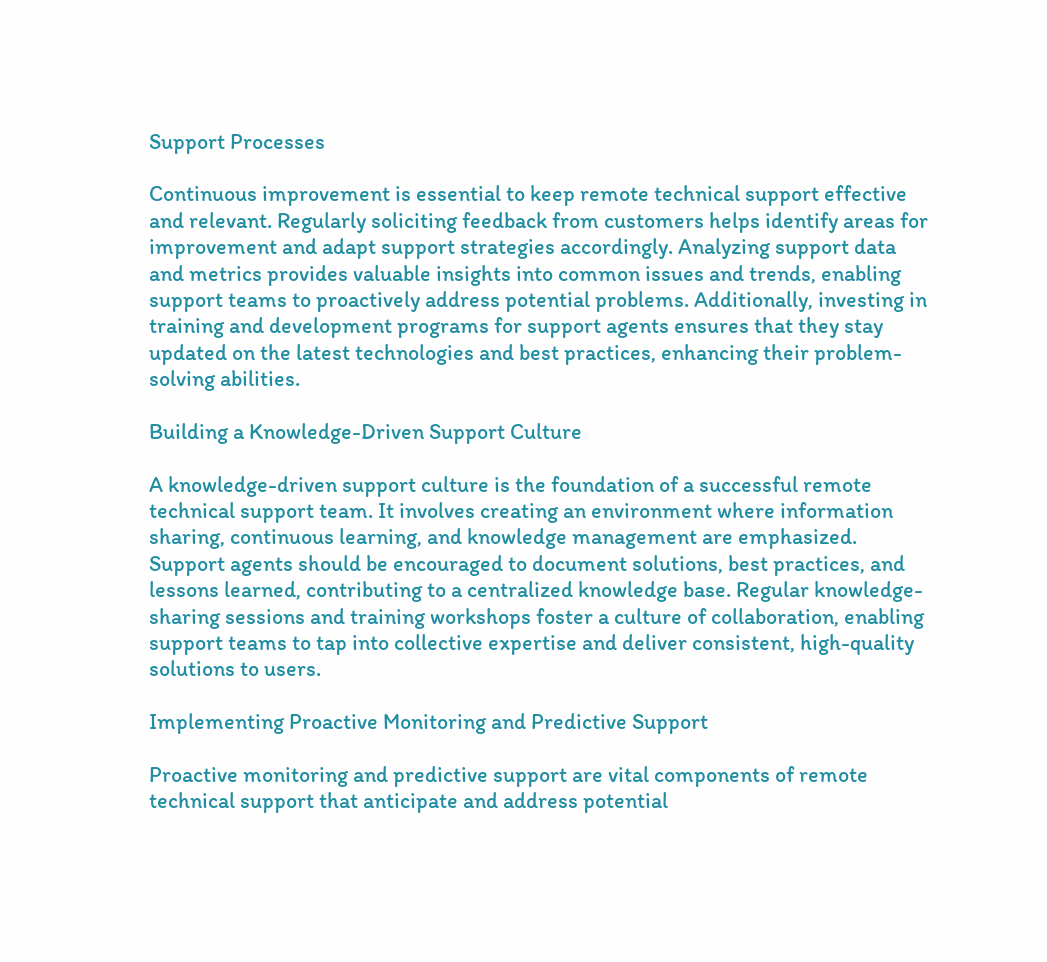Support Processes

Continuous improvement is essential to keep remote technical support effective and relevant. Regularly soliciting feedback from customers helps identify areas for improvement and adapt support strategies accordingly. Analyzing support data and metrics provides valuable insights into common issues and trends, enabling support teams to proactively address potential problems. Additionally, investing in training and development programs for support agents ensures that they stay updated on the latest technologies and best practices, enhancing their problem-solving abilities.

Building a Knowledge-Driven Support Culture

A knowledge-driven support culture is the foundation of a successful remote technical support team. It involves creating an environment where information sharing, continuous learning, and knowledge management are emphasized. Support agents should be encouraged to document solutions, best practices, and lessons learned, contributing to a centralized knowledge base. Regular knowledge-sharing sessions and training workshops foster a culture of collaboration, enabling support teams to tap into collective expertise and deliver consistent, high-quality solutions to users.

Implementing Proactive Monitoring and Predictive Support

Proactive monitoring and predictive support are vital components of remote technical support that anticipate and address potential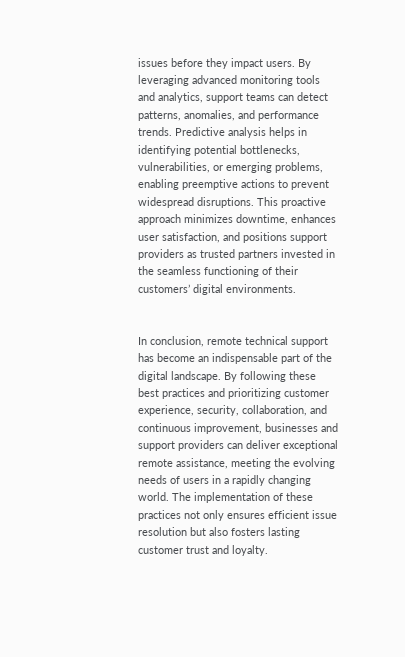issues before they impact users. By leveraging advanced monitoring tools and analytics, support teams can detect patterns, anomalies, and performance trends. Predictive analysis helps in identifying potential bottlenecks, vulnerabilities, or emerging problems, enabling preemptive actions to prevent widespread disruptions. This proactive approach minimizes downtime, enhances user satisfaction, and positions support providers as trusted partners invested in the seamless functioning of their customers’ digital environments.


In conclusion, remote technical support has become an indispensable part of the digital landscape. By following these best practices and prioritizing customer experience, security, collaboration, and continuous improvement, businesses and support providers can deliver exceptional remote assistance, meeting the evolving needs of users in a rapidly changing world. The implementation of these practices not only ensures efficient issue resolution but also fosters lasting customer trust and loyalty.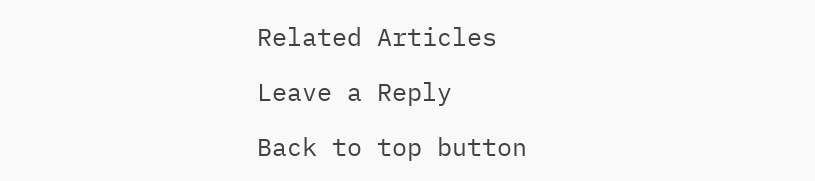Related Articles

Leave a Reply

Back to top button